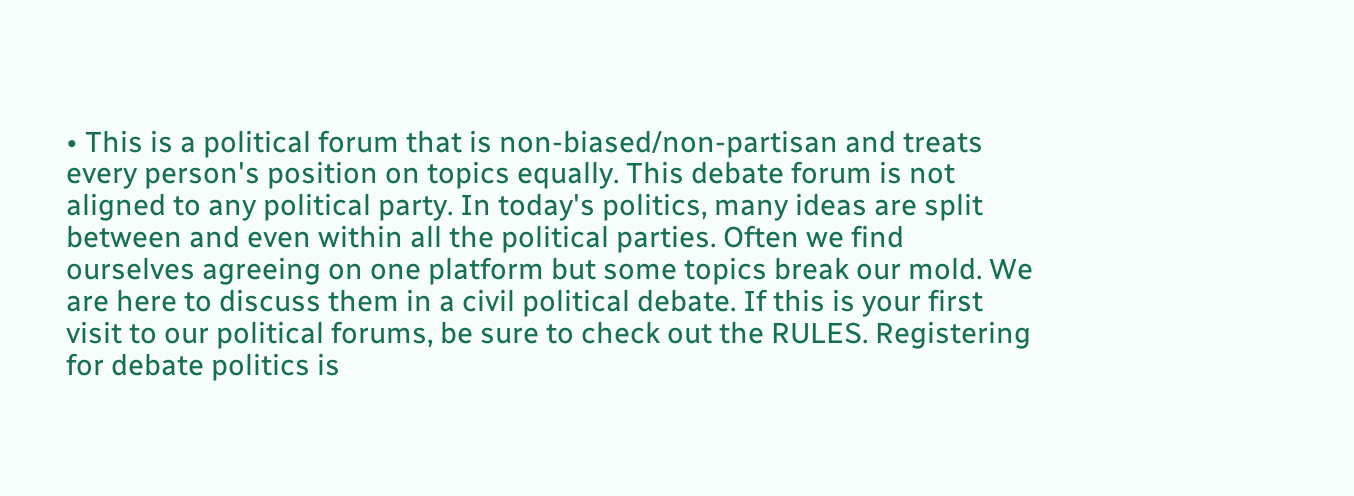• This is a political forum that is non-biased/non-partisan and treats every person's position on topics equally. This debate forum is not aligned to any political party. In today's politics, many ideas are split between and even within all the political parties. Often we find ourselves agreeing on one platform but some topics break our mold. We are here to discuss them in a civil political debate. If this is your first visit to our political forums, be sure to check out the RULES. Registering for debate politics is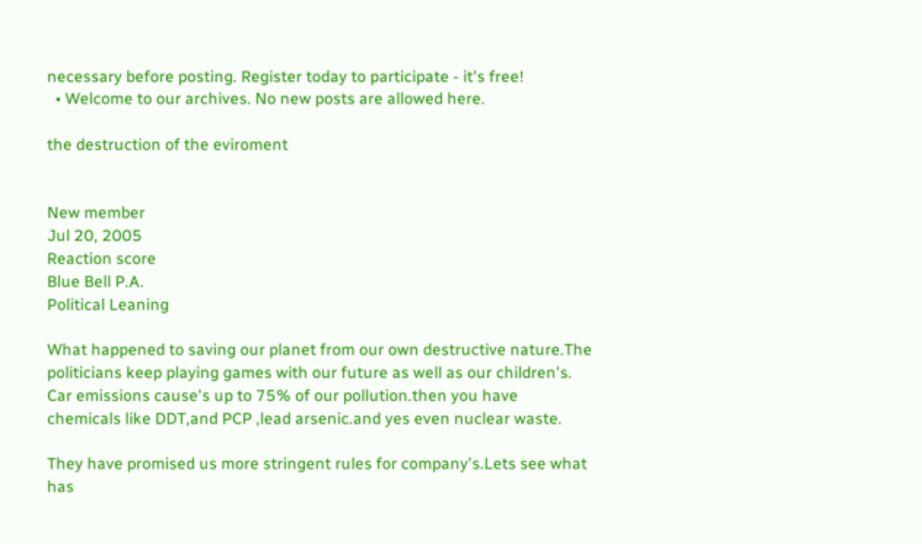necessary before posting. Register today to participate - it's free!
  • Welcome to our archives. No new posts are allowed here.

the destruction of the eviroment


New member
Jul 20, 2005
Reaction score
Blue Bell P.A.
Political Leaning

What happened to saving our planet from our own destructive nature.The politicians keep playing games with our future as well as our children's. Car emissions cause's up to 75% of our pollution.then you have chemicals like DDT,and PCP ,lead arsenic.and yes even nuclear waste.

They have promised us more stringent rules for company's.Lets see what has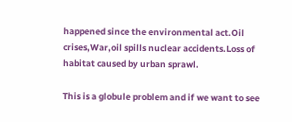happened since the environmental act.Oil crises,War,oil spills nuclear accidents.Loss of habitat caused by urban sprawl.

This is a globule problem and if we want to see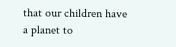that our children have a planet to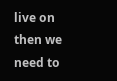live on then we need to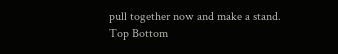pull together now and make a stand.
Top Bottom